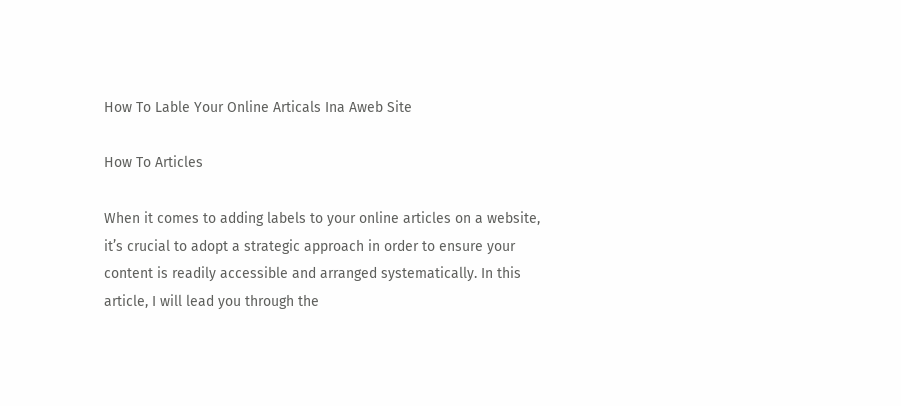How To Lable Your Online Articals Ina Aweb Site

How To Articles

When it comes to adding labels to your online articles on a website, it’s crucial to adopt a strategic approach in order to ensure your content is readily accessible and arranged systematically. In this article, I will lead you through the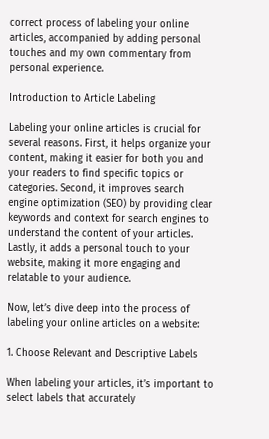correct process of labeling your online articles, accompanied by adding personal touches and my own commentary from personal experience.

Introduction to Article Labeling

Labeling your online articles is crucial for several reasons. First, it helps organize your content, making it easier for both you and your readers to find specific topics or categories. Second, it improves search engine optimization (SEO) by providing clear keywords and context for search engines to understand the content of your articles. Lastly, it adds a personal touch to your website, making it more engaging and relatable to your audience.

Now, let’s dive deep into the process of labeling your online articles on a website:

1. Choose Relevant and Descriptive Labels

When labeling your articles, it’s important to select labels that accurately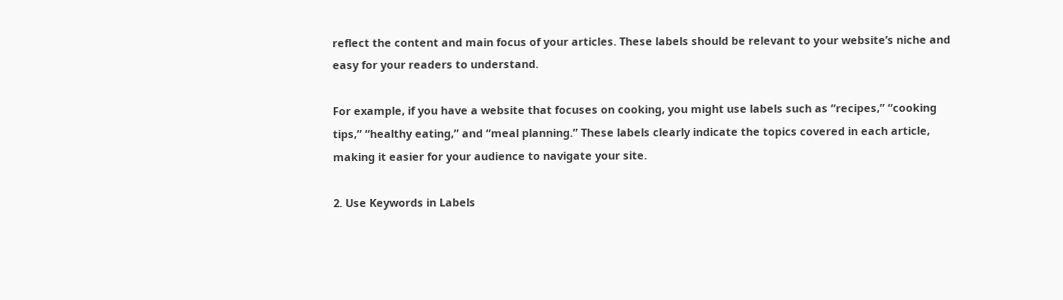reflect the content and main focus of your articles. These labels should be relevant to your website’s niche and easy for your readers to understand.

For example, if you have a website that focuses on cooking, you might use labels such as “recipes,” “cooking tips,” “healthy eating,” and “meal planning.” These labels clearly indicate the topics covered in each article, making it easier for your audience to navigate your site.

2. Use Keywords in Labels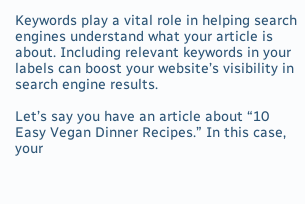Keywords play a vital role in helping search engines understand what your article is about. Including relevant keywords in your labels can boost your website’s visibility in search engine results.

Let’s say you have an article about “10 Easy Vegan Dinner Recipes.” In this case, your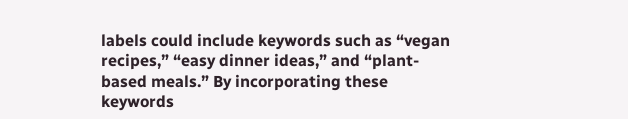labels could include keywords such as “vegan recipes,” “easy dinner ideas,” and “plant-based meals.” By incorporating these keywords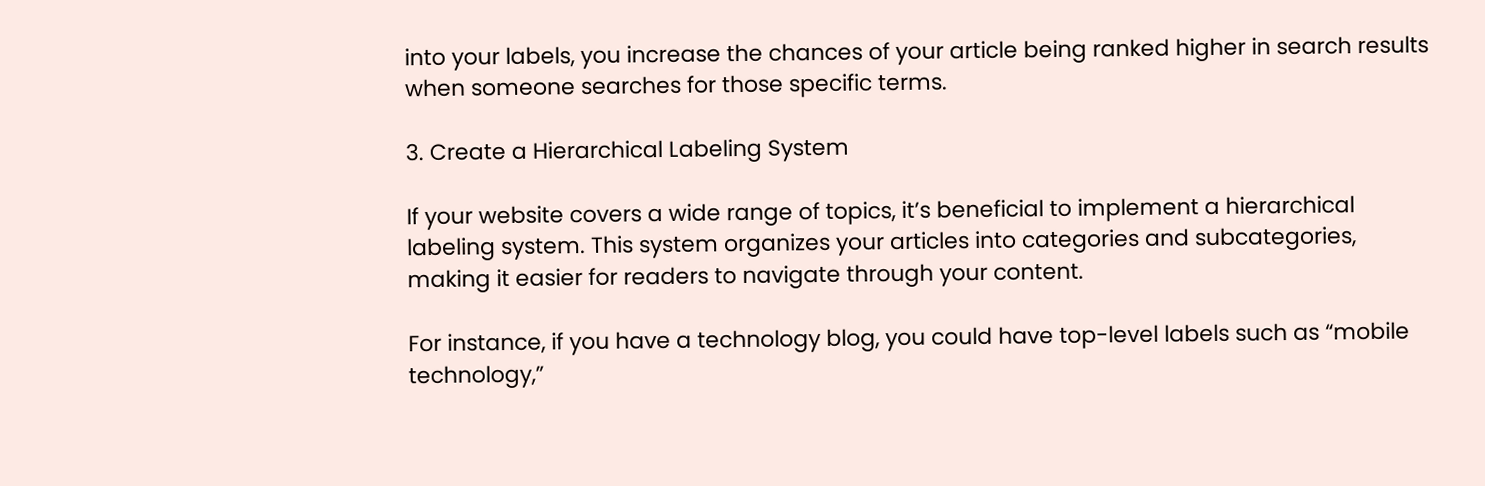into your labels, you increase the chances of your article being ranked higher in search results when someone searches for those specific terms.

3. Create a Hierarchical Labeling System

If your website covers a wide range of topics, it’s beneficial to implement a hierarchical labeling system. This system organizes your articles into categories and subcategories, making it easier for readers to navigate through your content.

For instance, if you have a technology blog, you could have top-level labels such as “mobile technology,”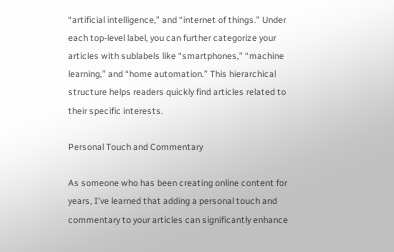“artificial intelligence,” and “internet of things.” Under each top-level label, you can further categorize your articles with sublabels like “smartphones,” “machine learning,” and “home automation.” This hierarchical structure helps readers quickly find articles related to their specific interests.

Personal Touch and Commentary

As someone who has been creating online content for years, I’ve learned that adding a personal touch and commentary to your articles can significantly enhance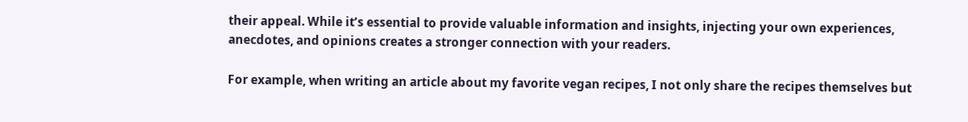their appeal. While it’s essential to provide valuable information and insights, injecting your own experiences, anecdotes, and opinions creates a stronger connection with your readers.

For example, when writing an article about my favorite vegan recipes, I not only share the recipes themselves but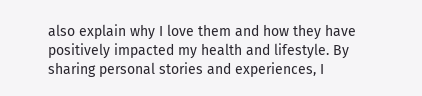also explain why I love them and how they have positively impacted my health and lifestyle. By sharing personal stories and experiences, I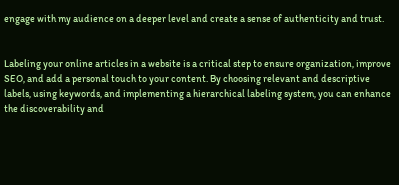engage with my audience on a deeper level and create a sense of authenticity and trust.


Labeling your online articles in a website is a critical step to ensure organization, improve SEO, and add a personal touch to your content. By choosing relevant and descriptive labels, using keywords, and implementing a hierarchical labeling system, you can enhance the discoverability and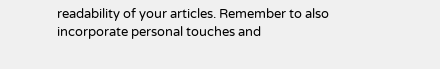readability of your articles. Remember to also incorporate personal touches and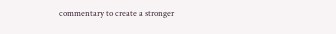commentary to create a stronger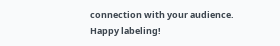connection with your audience. Happy labeling!